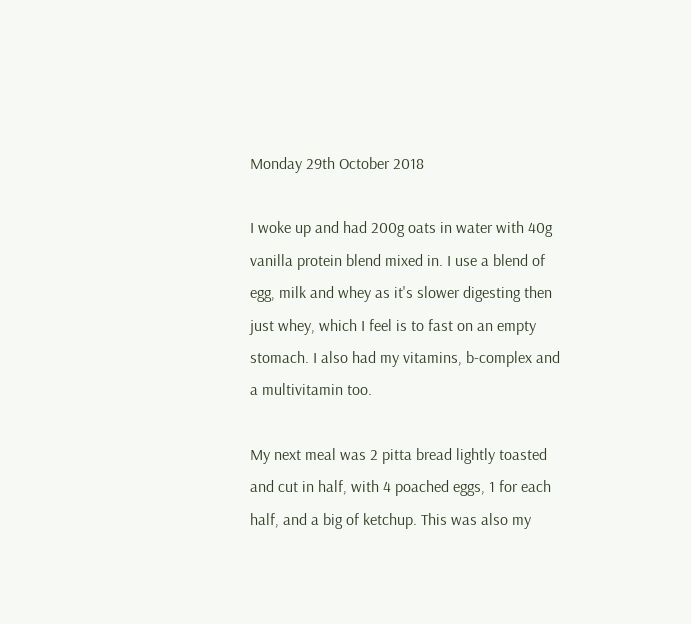Monday 29th October 2018

I woke up and had 200g oats in water with 40g vanilla protein blend mixed in. I use a blend of egg, milk and whey as it's slower digesting then just whey, which I feel is to fast on an empty stomach. I also had my vitamins, b-complex and a multivitamin too.

My next meal was 2 pitta bread lightly toasted and cut in half, with 4 poached eggs, 1 for each half, and a big of ketchup. This was also my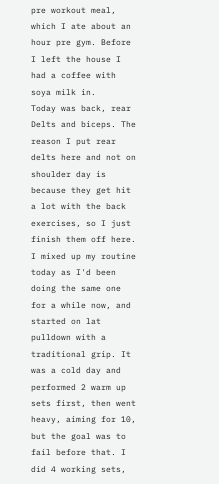pre workout meal, which I ate about an hour pre gym. Before I left the house I had a coffee with soya milk in.
Today was back, rear Delts and biceps. The reason I put rear delts here and not on shoulder day is because they get hit a lot with the back exercises, so I just finish them off here. I mixed up my routine today as I'd been doing the same one for a while now, and started on lat pulldown with a traditional grip. It was a cold day and performed 2 warm up sets first, then went heavy, aiming for 10, but the goal was to fail before that. I did 4 working sets,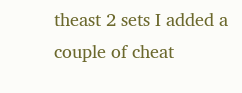theast 2 sets I added a couple of cheat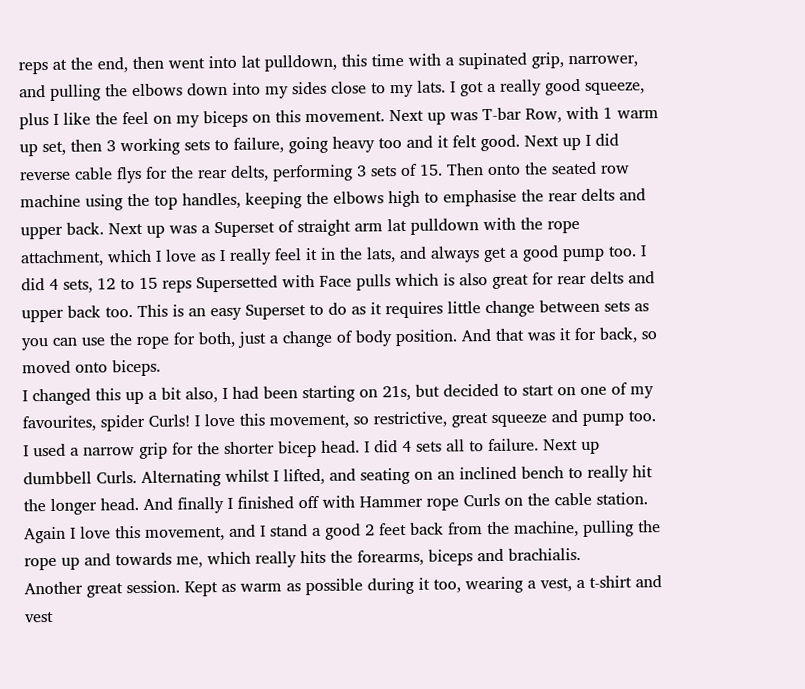reps at the end, then went into lat pulldown, this time with a supinated grip, narrower, and pulling the elbows down into my sides close to my lats. I got a really good squeeze, plus I like the feel on my biceps on this movement. Next up was T-bar Row, with 1 warm up set, then 3 working sets to failure, going heavy too and it felt good. Next up I did reverse cable flys for the rear delts, performing 3 sets of 15. Then onto the seated row machine using the top handles, keeping the elbows high to emphasise the rear delts and upper back. Next up was a Superset of straight arm lat pulldown with the rope attachment, which I love as I really feel it in the lats, and always get a good pump too. I did 4 sets, 12 to 15 reps Supersetted with Face pulls which is also great for rear delts and upper back too. This is an easy Superset to do as it requires little change between sets as you can use the rope for both, just a change of body position. And that was it for back, so moved onto biceps.
I changed this up a bit also, I had been starting on 21s, but decided to start on one of my favourites, spider Curls! I love this movement, so restrictive, great squeeze and pump too. I used a narrow grip for the shorter bicep head. I did 4 sets all to failure. Next up dumbbell Curls. Alternating whilst I lifted, and seating on an inclined bench to really hit the longer head. And finally I finished off with Hammer rope Curls on the cable station. Again I love this movement, and I stand a good 2 feet back from the machine, pulling the rope up and towards me, which really hits the forearms, biceps and brachialis.
Another great session. Kept as warm as possible during it too, wearing a vest, a t-shirt and vest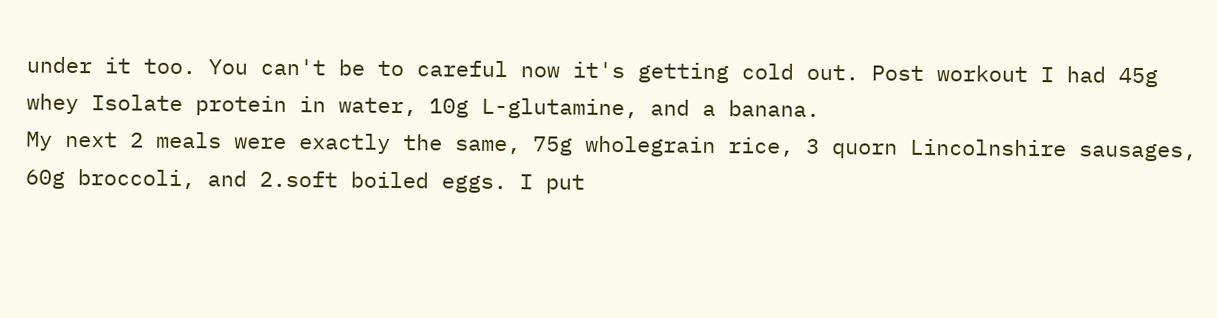under it too. You can't be to careful now it's getting cold out. Post workout I had 45g whey Isolate protein in water, 10g L-glutamine, and a banana.
My next 2 meals were exactly the same, 75g wholegrain rice, 3 quorn Lincolnshire sausages, 60g broccoli, and 2.soft boiled eggs. I put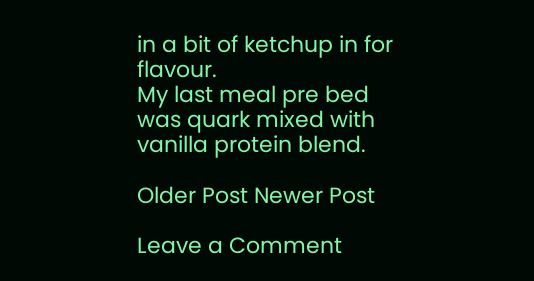in a bit of ketchup in for flavour.
My last meal pre bed was quark mixed with vanilla protein blend.

Older Post Newer Post

Leave a Comment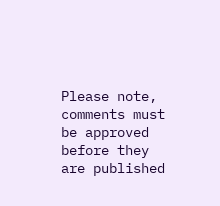Please note, comments must be approved before they are published